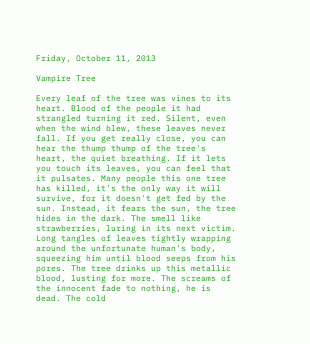Friday, October 11, 2013

Vampire Tree

Every leaf of the tree was vines to its heart. Blood of the people it had strangled turning it red. Silent, even when the wind blew, these leaves never fall. If you get really close, you can hear the thump thump of the tree's heart, the quiet breathing. If it lets you touch its leaves, you can feel that it pulsates. Many people this one tree has killed, it's the only way it will survive, for it doesn't get fed by the sun. Instead, it fears the sun, the tree hides in the dark. The smell like strawberries, luring in its next victim. Long tangles of leaves tightly wrapping around the unfortunate human's body, squeezing him until blood seeps from his pores. The tree drinks up this metallic blood, lusting for more. The screams of the innocent fade to nothing, he is dead. The cold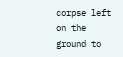corpse left on the ground to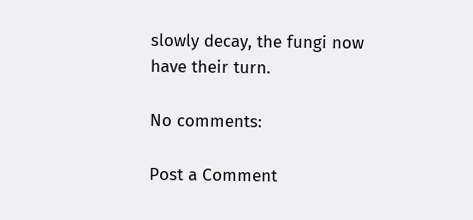slowly decay, the fungi now have their turn.

No comments:

Post a Comment